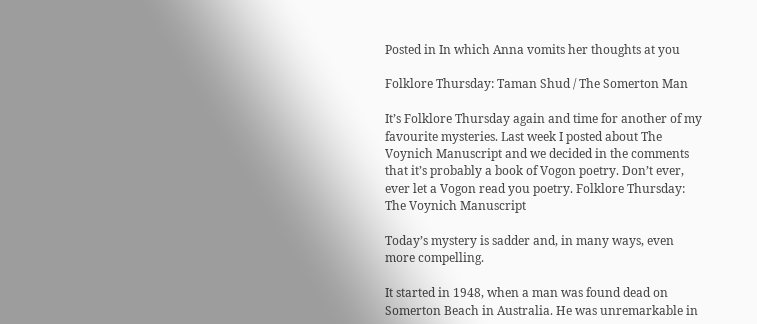Posted in In which Anna vomits her thoughts at you

Folklore Thursday: Taman Shud / The Somerton Man

It’s Folklore Thursday again and time for another of my favourite mysteries. Last week I posted about The Voynich Manuscript and we decided in the comments that it’s probably a book of Vogon poetry. Don’t ever, ever let a Vogon read you poetry. Folklore Thursday: The Voynich Manuscript

Today’s mystery is sadder and, in many ways, even more compelling.

It started in 1948, when a man was found dead on Somerton Beach in Australia. He was unremarkable in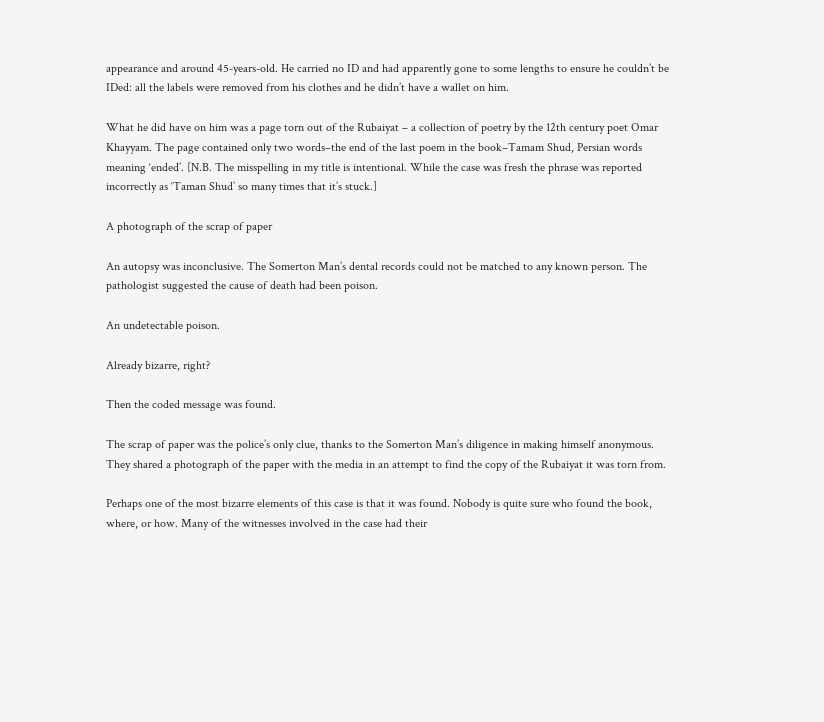appearance and around 45-years-old. He carried no ID and had apparently gone to some lengths to ensure he couldn’t be IDed: all the labels were removed from his clothes and he didn’t have a wallet on him.

What he did have on him was a page torn out of the Rubaiyat – a collection of poetry by the 12th century poet Omar Khayyam. The page contained only two words–the end of the last poem in the book–Tamam Shud, Persian words meaning ‘ended’. [N.B. The misspelling in my title is intentional. While the case was fresh the phrase was reported incorrectly as ‘Taman Shud’ so many times that it’s stuck.]

A photograph of the scrap of paper

An autopsy was inconclusive. The Somerton Man’s dental records could not be matched to any known person. The pathologist suggested the cause of death had been poison.

An undetectable poison.

Already bizarre, right?

Then the coded message was found.

The scrap of paper was the police’s only clue, thanks to the Somerton Man’s diligence in making himself anonymous. They shared a photograph of the paper with the media in an attempt to find the copy of the Rubaiyat it was torn from.

Perhaps one of the most bizarre elements of this case is that it was found. Nobody is quite sure who found the book, where, or how. Many of the witnesses involved in the case had their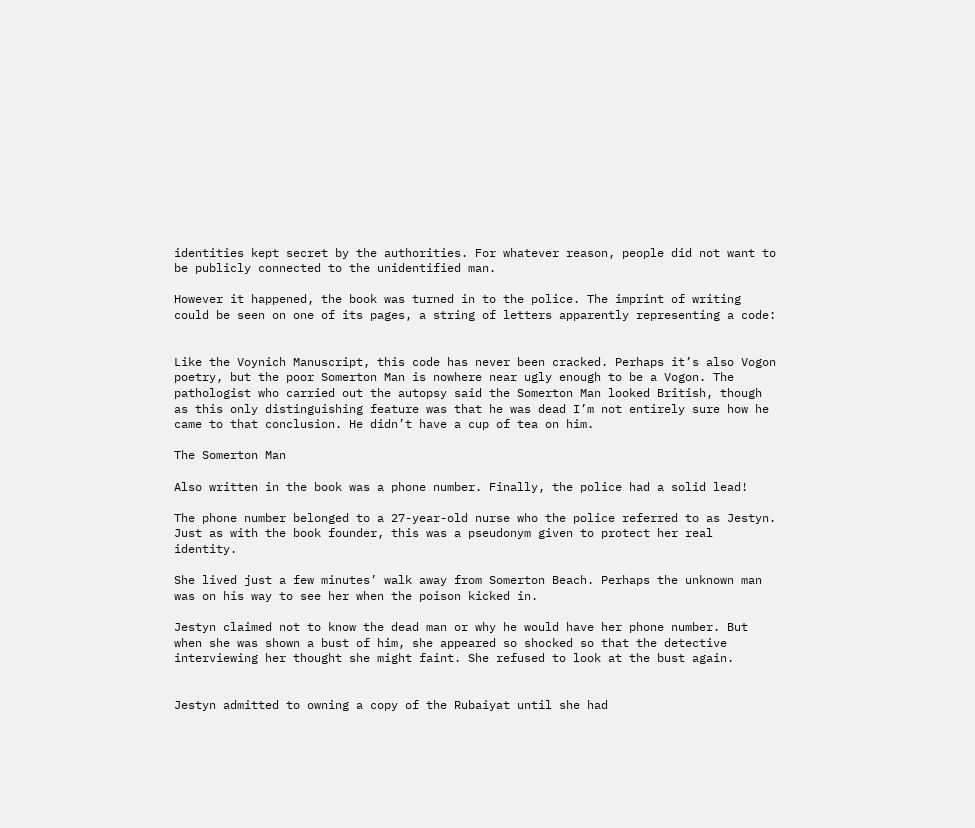identities kept secret by the authorities. For whatever reason, people did not want to be publicly connected to the unidentified man.

However it happened, the book was turned in to the police. The imprint of writing could be seen on one of its pages, a string of letters apparently representing a code:


Like the Voynich Manuscript, this code has never been cracked. Perhaps it’s also Vogon poetry, but the poor Somerton Man is nowhere near ugly enough to be a Vogon. The pathologist who carried out the autopsy said the Somerton Man looked British, though as this only distinguishing feature was that he was dead I’m not entirely sure how he came to that conclusion. He didn’t have a cup of tea on him.

The Somerton Man

Also written in the book was a phone number. Finally, the police had a solid lead!

The phone number belonged to a 27-year-old nurse who the police referred to as Jestyn. Just as with the book founder, this was a pseudonym given to protect her real identity.

She lived just a few minutes’ walk away from Somerton Beach. Perhaps the unknown man was on his way to see her when the poison kicked in.

Jestyn claimed not to know the dead man or why he would have her phone number. But when she was shown a bust of him, she appeared so shocked so that the detective interviewing her thought she might faint. She refused to look at the bust again.


Jestyn admitted to owning a copy of the Rubaiyat until she had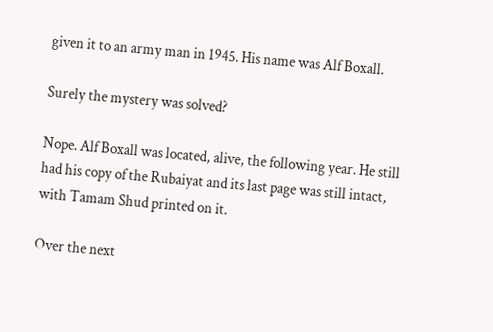given it to an army man in 1945. His name was Alf Boxall.

Surely the mystery was solved?

Nope. Alf Boxall was located, alive, the following year. He still had his copy of the Rubaiyat and its last page was still intact, with Tamam Shud printed on it.

Over the next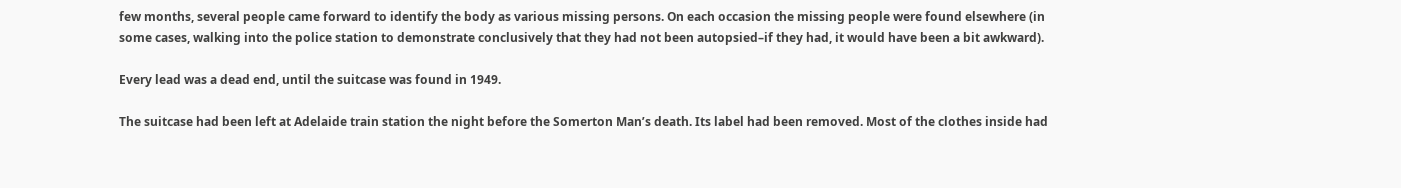few months, several people came forward to identify the body as various missing persons. On each occasion the missing people were found elsewhere (in some cases, walking into the police station to demonstrate conclusively that they had not been autopsied–if they had, it would have been a bit awkward).

Every lead was a dead end, until the suitcase was found in 1949.

The suitcase had been left at Adelaide train station the night before the Somerton Man’s death. Its label had been removed. Most of the clothes inside had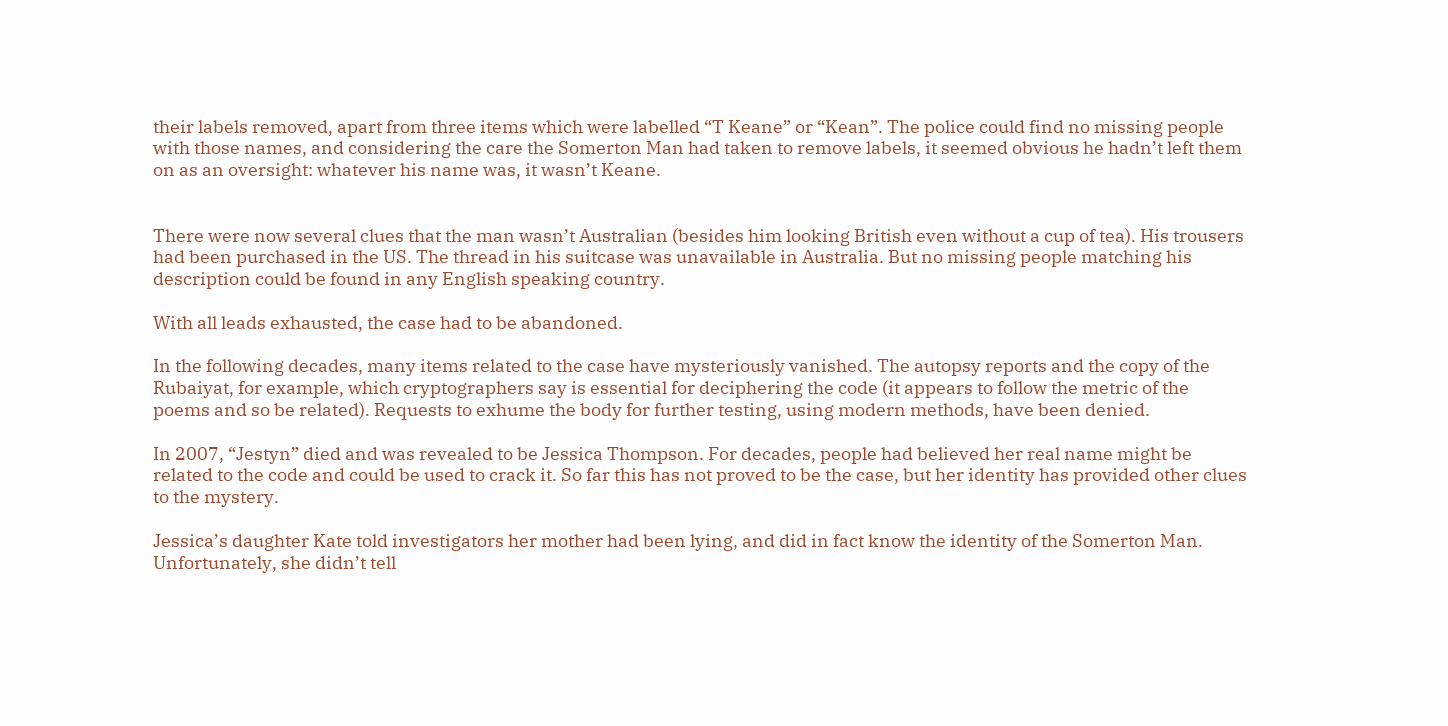their labels removed, apart from three items which were labelled “T Keane” or “Kean”. The police could find no missing people with those names, and considering the care the Somerton Man had taken to remove labels, it seemed obvious he hadn’t left them on as an oversight: whatever his name was, it wasn’t Keane.


There were now several clues that the man wasn’t Australian (besides him looking British even without a cup of tea). His trousers had been purchased in the US. The thread in his suitcase was unavailable in Australia. But no missing people matching his description could be found in any English speaking country.

With all leads exhausted, the case had to be abandoned.

In the following decades, many items related to the case have mysteriously vanished. The autopsy reports and the copy of the Rubaiyat, for example, which cryptographers say is essential for deciphering the code (it appears to follow the metric of the poems and so be related). Requests to exhume the body for further testing, using modern methods, have been denied.

In 2007, “Jestyn” died and was revealed to be Jessica Thompson. For decades, people had believed her real name might be related to the code and could be used to crack it. So far this has not proved to be the case, but her identity has provided other clues to the mystery.

Jessica’s daughter Kate told investigators her mother had been lying, and did in fact know the identity of the Somerton Man. Unfortunately, she didn’t tell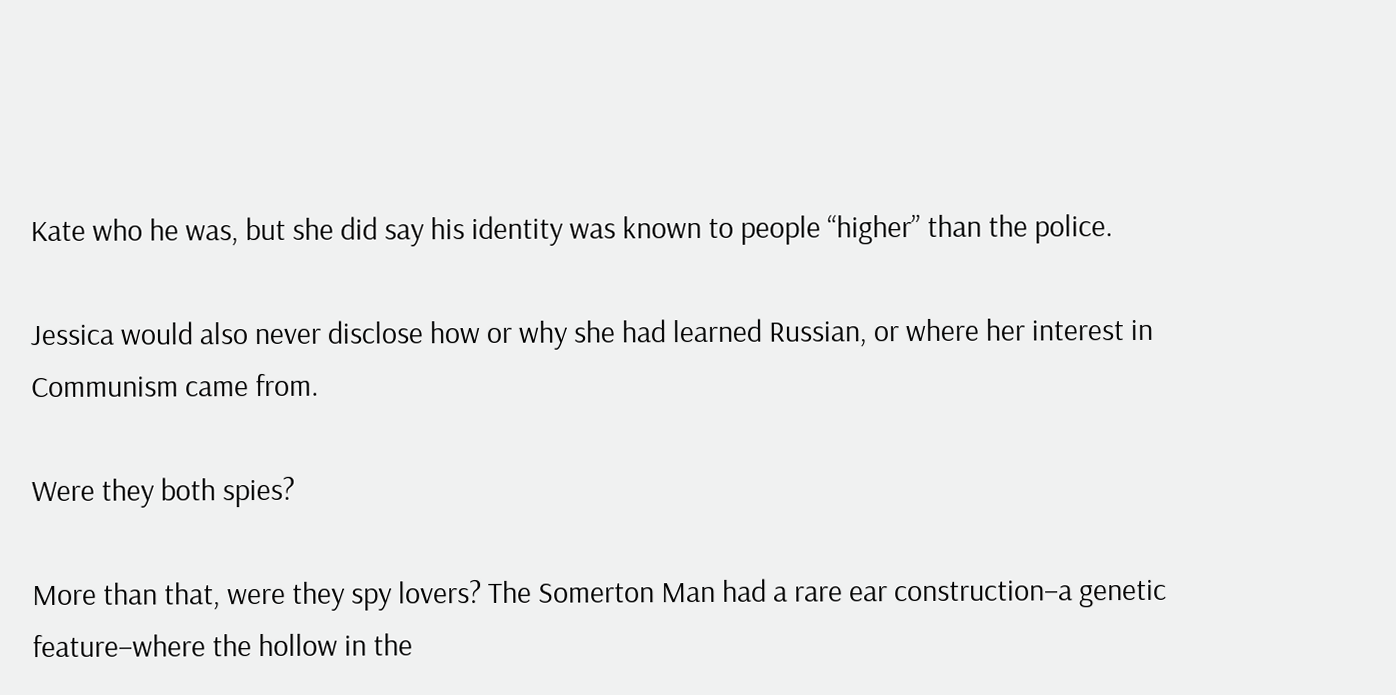Kate who he was, but she did say his identity was known to people “higher” than the police.

Jessica would also never disclose how or why she had learned Russian, or where her interest in Communism came from.

Were they both spies?

More than that, were they spy lovers? The Somerton Man had a rare ear construction–a genetic feature–where the hollow in the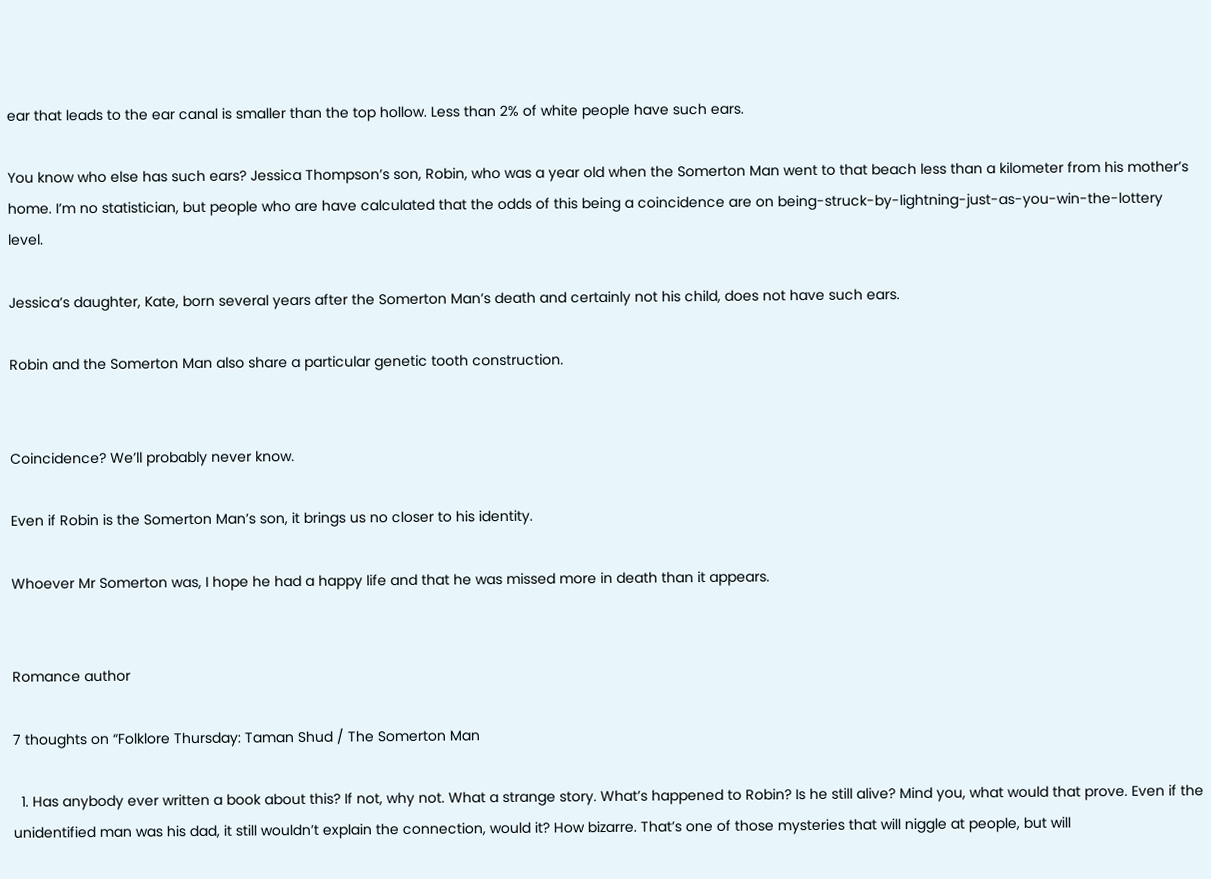ear that leads to the ear canal is smaller than the top hollow. Less than 2% of white people have such ears.

You know who else has such ears? Jessica Thompson’s son, Robin, who was a year old when the Somerton Man went to that beach less than a kilometer from his mother’s home. I’m no statistician, but people who are have calculated that the odds of this being a coincidence are on being-struck-by-lightning-just-as-you-win-the-lottery level.

Jessica’s daughter, Kate, born several years after the Somerton Man’s death and certainly not his child, does not have such ears.

Robin and the Somerton Man also share a particular genetic tooth construction.


Coincidence? We’ll probably never know.

Even if Robin is the Somerton Man’s son, it brings us no closer to his identity.

Whoever Mr Somerton was, I hope he had a happy life and that he was missed more in death than it appears.


Romance author

7 thoughts on “Folklore Thursday: Taman Shud / The Somerton Man

  1. Has anybody ever written a book about this? If not, why not. What a strange story. What’s happened to Robin? Is he still alive? Mind you, what would that prove. Even if the unidentified man was his dad, it still wouldn’t explain the connection, would it? How bizarre. That’s one of those mysteries that will niggle at people, but will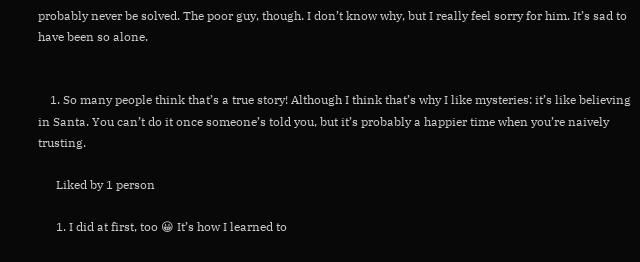probably never be solved. The poor guy, though. I don’t know why, but I really feel sorry for him. It’s sad to have been so alone.


    1. So many people think that’s a true story! Although I think that’s why I like mysteries: it’s like believing in Santa. You can’t do it once someone’s told you, but it’s probably a happier time when you’re naively trusting.

      Liked by 1 person

      1. I did at first, too 😀 It’s how I learned to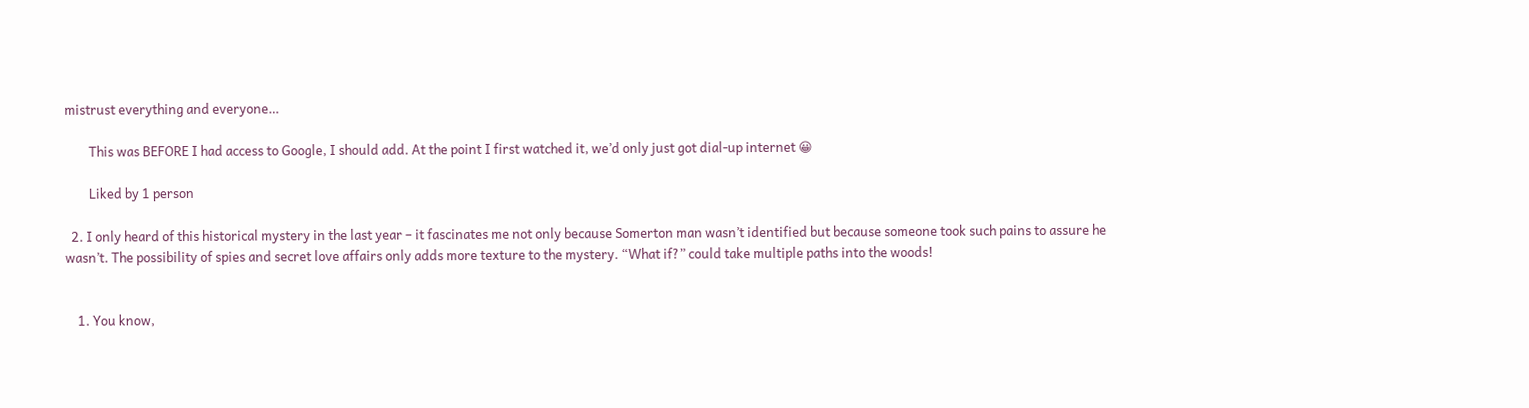mistrust everything and everyone…

        This was BEFORE I had access to Google, I should add. At the point I first watched it, we’d only just got dial-up internet 😀

        Liked by 1 person

  2. I only heard of this historical mystery in the last year – it fascinates me not only because Somerton man wasn’t identified but because someone took such pains to assure he wasn’t. The possibility of spies and secret love affairs only adds more texture to the mystery. “What if?” could take multiple paths into the woods!


    1. You know,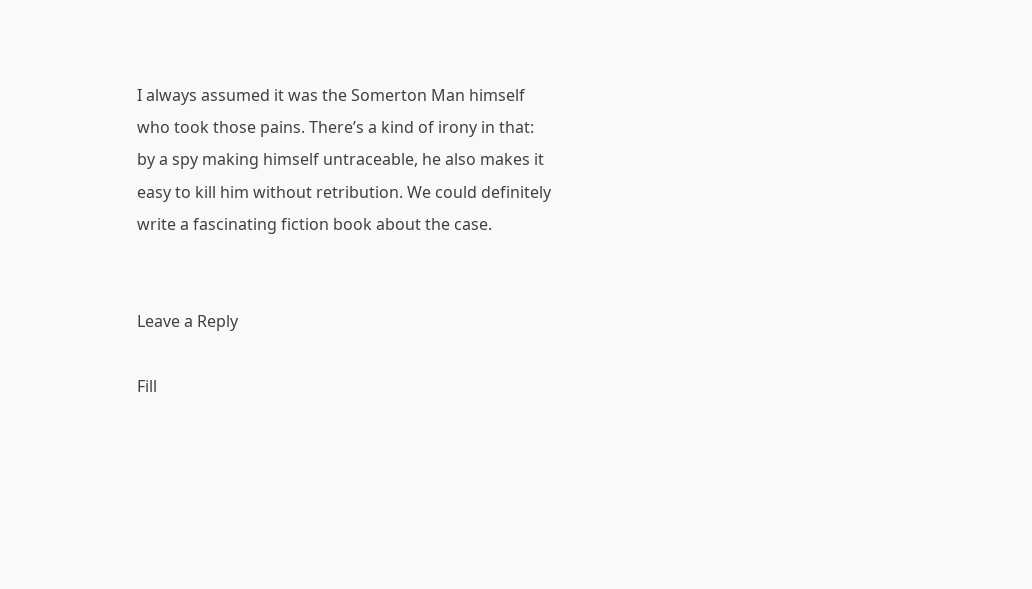I always assumed it was the Somerton Man himself who took those pains. There’s a kind of irony in that: by a spy making himself untraceable, he also makes it easy to kill him without retribution. We could definitely write a fascinating fiction book about the case.


Leave a Reply

Fill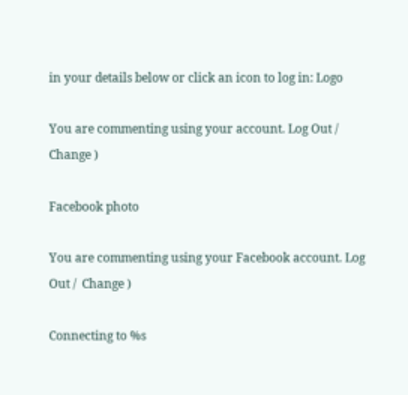in your details below or click an icon to log in: Logo

You are commenting using your account. Log Out /  Change )

Facebook photo

You are commenting using your Facebook account. Log Out /  Change )

Connecting to %s